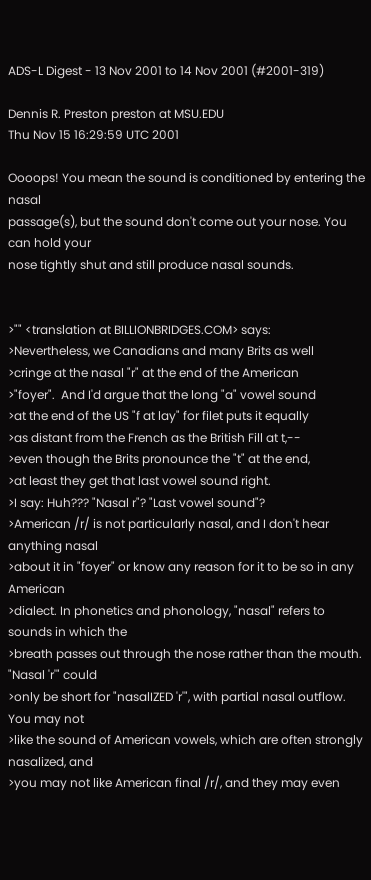ADS-L Digest - 13 Nov 2001 to 14 Nov 2001 (#2001-319)

Dennis R. Preston preston at MSU.EDU
Thu Nov 15 16:29:59 UTC 2001

Oooops! You mean the sound is conditioned by entering the nasal
passage(s), but the sound don't come out your nose. You can hold your
nose tightly shut and still produce nasal sounds.


>"" <translation at BILLIONBRIDGES.COM> says:
>Nevertheless, we Canadians and many Brits as well
>cringe at the nasal "r" at the end of the American
>"foyer".  And I'd argue that the long "a" vowel sound
>at the end of the US "f at lay" for filet puts it equally
>as distant from the French as the British Fill at t,--
>even though the Brits pronounce the "t" at the end,
>at least they get that last vowel sound right.
>I say: Huh??? "Nasal r"? "Last vowel sound"?
>American /r/ is not particularly nasal, and I don't hear anything nasal
>about it in "foyer" or know any reason for it to be so in any American
>dialect. In phonetics and phonology, "nasal" refers to sounds in which the
>breath passes out through the nose rather than the mouth. "Nasal 'r'" could
>only be short for "nasalIZED 'r'", with partial nasal outflow. You may not
>like the sound of American vowels, which are often strongly nasalized, and
>you may not like American final /r/, and they may even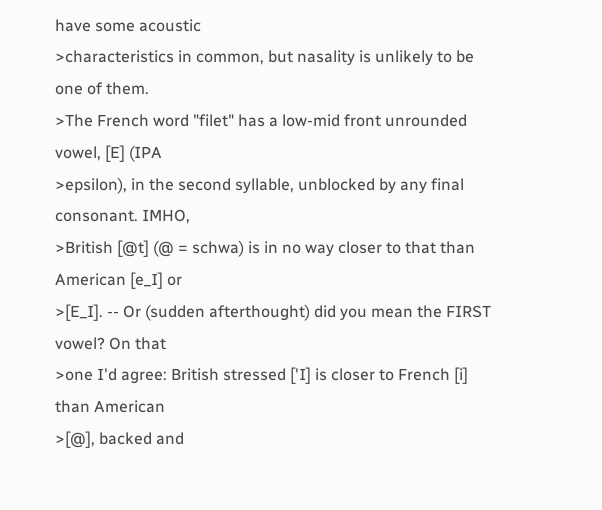have some acoustic
>characteristics in common, but nasality is unlikely to be one of them.
>The French word "filet" has a low-mid front unrounded vowel, [E] (IPA
>epsilon), in the second syllable, unblocked by any final consonant. IMHO,
>British [@t] (@ = schwa) is in no way closer to that than American [e_I] or
>[E_I]. -- Or (sudden afterthought) did you mean the FIRST vowel? On that
>one I'd agree: British stressed ['I] is closer to French [i] than American
>[@], backed and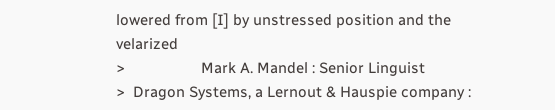lowered from [I] by unstressed position and the velarized
>                   Mark A. Mandel : Senior Linguist
>  Dragon Systems, a Lernout & Hauspie company :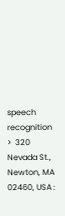speech recognition
>  320 Nevada St., Newton, MA 02460, USA :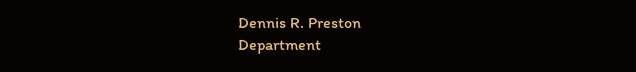Dennis R. Preston
Department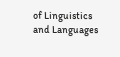of Linguistics and Languages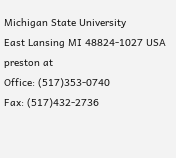Michigan State University
East Lansing MI 48824-1027 USA
preston at
Office: (517)353-0740
Fax: (517)432-2736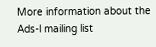More information about the Ads-l mailing list